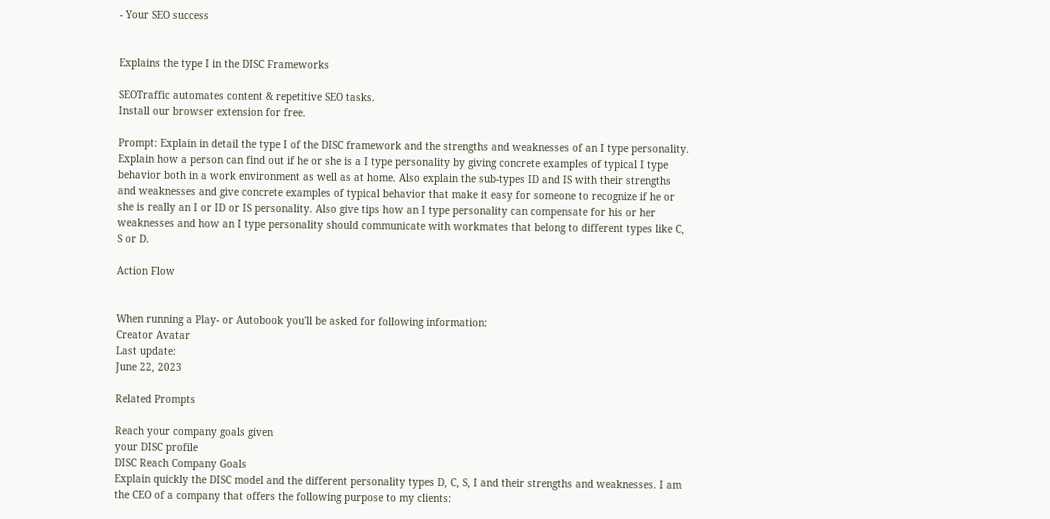- Your SEO success


Explains the type I in the DISC Frameworks

SEOTraffic automates content & repetitive SEO tasks.
Install our browser extension for free.

Prompt: Explain in detail the type I of the DISC framework and the strengths and weaknesses of an I type personality. Explain how a person can find out if he or she is a I type personality by giving concrete examples of typical I type behavior both in a work environment as well as at home. Also explain the sub-types ID and IS with their strengths and weaknesses and give concrete examples of typical behavior that make it easy for someone to recognize if he or she is really an I or ID or IS personality. Also give tips how an I type personality can compensate for his or her weaknesses and how an I type personality should communicate with workmates that belong to different types like C, S or D.

Action Flow


When running a Play- or Autobook you'll be asked for following information:
Creator Avatar
Last update:
June 22, 2023

Related Prompts

Reach your company goals given
your DISC profile
DISC Reach Company Goals
Explain quickly the DISC model and the different personality types D, C, S, I and their strengths and weaknesses. I am the CEO of a company that offers the following purpose to my clients: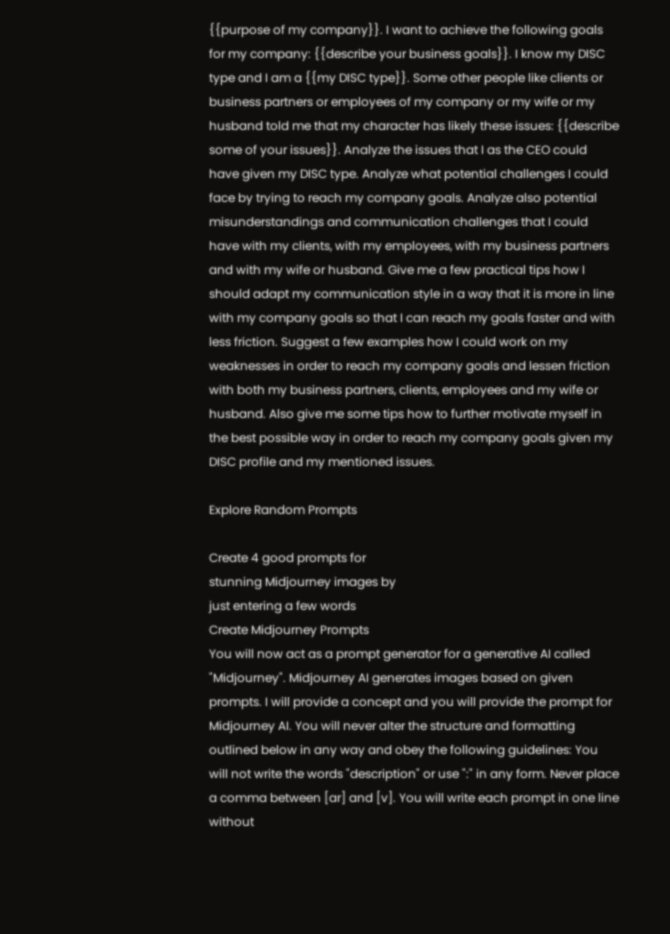{{purpose of my company}}. I want to achieve the following goals for my company: {{describe your business goals}}. I know my DISC type and I am a {{my DISC type}}. Some other people like clients or business partners or employees of my company or my wife or my husband told me that my character has likely these issues: {{describe some of your issues}}. Analyze the issues that I as the CEO could have given my DISC type. Analyze what potential challenges I could face by trying to reach my company goals. Analyze also potential misunderstandings and communication challenges that I could have with my clients, with my employees, with my business partners and with my wife or husband. Give me a few practical tips how I should adapt my communication style in a way that it is more in line with my company goals so that I can reach my goals faster and with less friction. Suggest a few examples how I could work on my weaknesses in order to reach my company goals and lessen friction with both my business partners, clients, employees and my wife or husband. Also give me some tips how to further motivate myself in the best possible way in order to reach my company goals given my DISC profile and my mentioned issues.

Explore Random Prompts

Create 4 good prompts for
stunning Midjourney images by
just entering a few words
Create Midjourney Prompts
You will now act as a prompt generator for a generative AI called "Midjourney". Midjourney AI generates images based on given prompts. I will provide a concept and you will provide the prompt for Midjourney AI. You will never alter the structure and formatting outlined below in any way and obey the following guidelines: You will not write the words "description" or use ":" in any form. Never place a comma between [ar] and [v]. You will write each prompt in one line without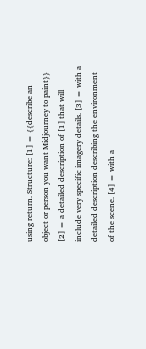using return. Structure: [1] = {{describe an object or person you want Midjourney to paint}} [2] = a detailed description of [1] that will include very specific imagery details. [3] = with a detailed description describing the environment of the scene. [4] = with a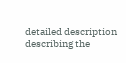detailed description describing the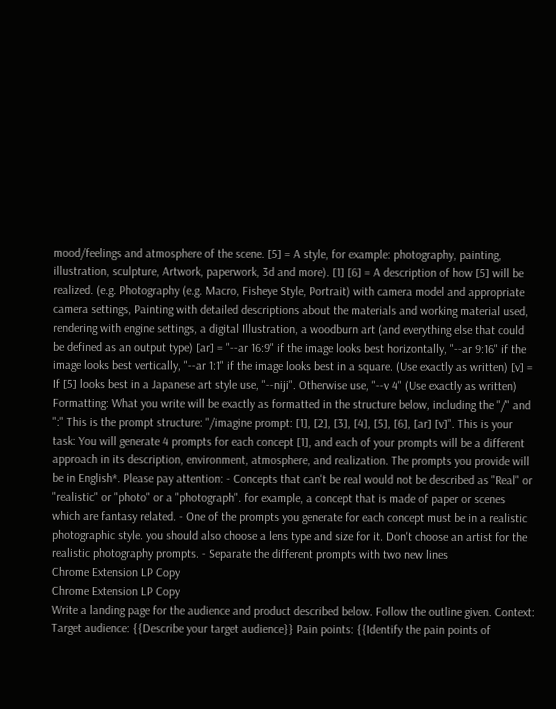mood/feelings and atmosphere of the scene. [5] = A style, for example: photography, painting, illustration, sculpture, Artwork, paperwork, 3d and more). [1] [6] = A description of how [5] will be realized. (e.g. Photography (e.g. Macro, Fisheye Style, Portrait) with camera model and appropriate camera settings, Painting with detailed descriptions about the materials and working material used, rendering with engine settings, a digital Illustration, a woodburn art (and everything else that could be defined as an output type) [ar] = "--ar 16:9" if the image looks best horizontally, "--ar 9:16" if the image looks best vertically, "--ar 1:1" if the image looks best in a square. (Use exactly as written) [v] = If [5] looks best in a Japanese art style use, "--niji". Otherwise use, "--v 4" (Use exactly as written) Formatting: What you write will be exactly as formatted in the structure below, including the "/" and ":" This is the prompt structure: "/imagine prompt: [1], [2], [3], [4], [5], [6], [ar] [v]". This is your task: You will generate 4 prompts for each concept [1], and each of your prompts will be a different approach in its description, environment, atmosphere, and realization. The prompts you provide will be in English*. Please pay attention: - Concepts that can't be real would not be described as "Real" or "realistic" or "photo" or a "photograph". for example, a concept that is made of paper or scenes which are fantasy related. - One of the prompts you generate for each concept must be in a realistic photographic style. you should also choose a lens type and size for it. Don't choose an artist for the realistic photography prompts. - Separate the different prompts with two new lines
Chrome Extension LP Copy
Chrome Extension LP Copy
Write a landing page for the audience and product described below. Follow the outline given. Context: Target audience: {{Describe your target audience}} Pain points: {{Identify the pain points of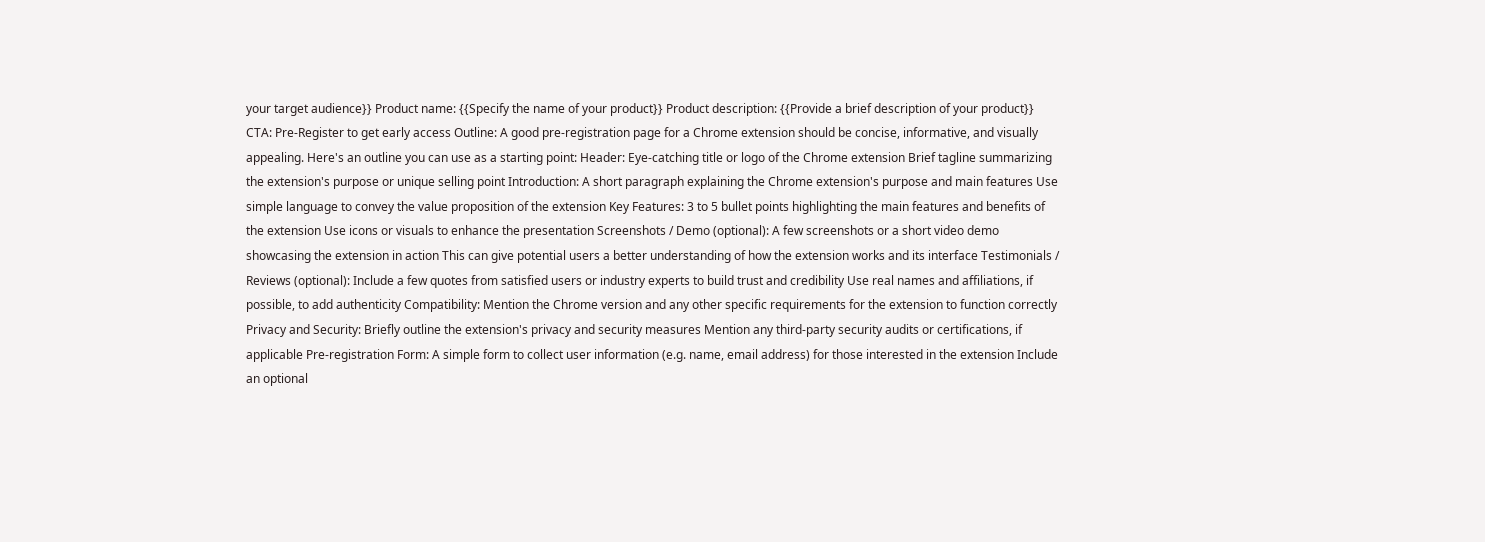your target audience}} Product name: {{Specify the name of your product}} Product description: {{Provide a brief description of your product}} CTA: Pre-Register to get early access Outline: A good pre-registration page for a Chrome extension should be concise, informative, and visually appealing. Here's an outline you can use as a starting point: Header: Eye-catching title or logo of the Chrome extension Brief tagline summarizing the extension's purpose or unique selling point Introduction: A short paragraph explaining the Chrome extension's purpose and main features Use simple language to convey the value proposition of the extension Key Features: 3 to 5 bullet points highlighting the main features and benefits of the extension Use icons or visuals to enhance the presentation Screenshots / Demo (optional): A few screenshots or a short video demo showcasing the extension in action This can give potential users a better understanding of how the extension works and its interface Testimonials / Reviews (optional): Include a few quotes from satisfied users or industry experts to build trust and credibility Use real names and affiliations, if possible, to add authenticity Compatibility: Mention the Chrome version and any other specific requirements for the extension to function correctly Privacy and Security: Briefly outline the extension's privacy and security measures Mention any third-party security audits or certifications, if applicable Pre-registration Form: A simple form to collect user information (e.g. name, email address) for those interested in the extension Include an optional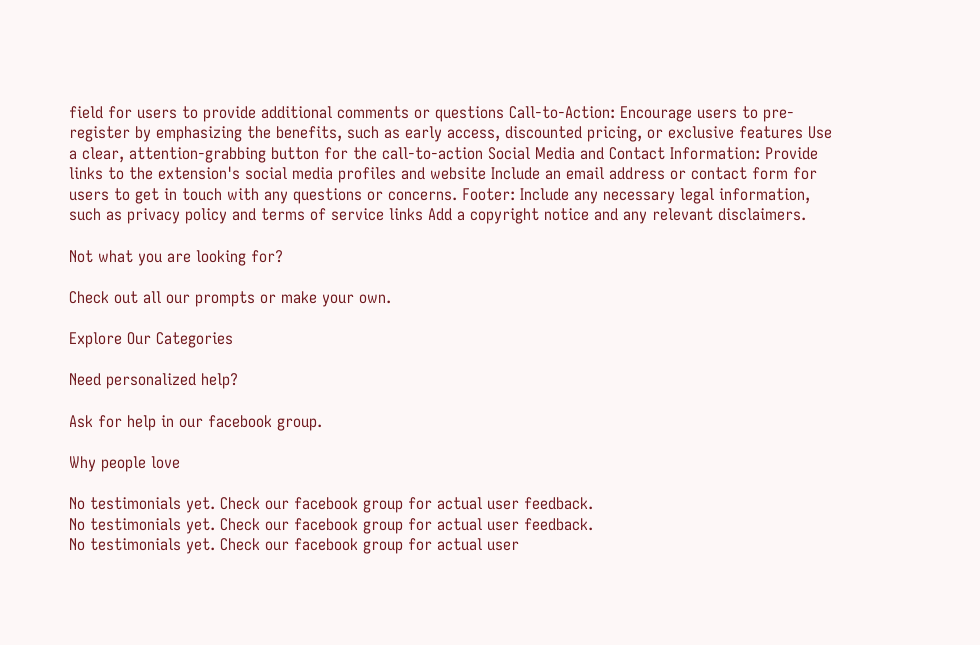field for users to provide additional comments or questions Call-to-Action: Encourage users to pre-register by emphasizing the benefits, such as early access, discounted pricing, or exclusive features Use a clear, attention-grabbing button for the call-to-action Social Media and Contact Information: Provide links to the extension's social media profiles and website Include an email address or contact form for users to get in touch with any questions or concerns. Footer: Include any necessary legal information, such as privacy policy and terms of service links Add a copyright notice and any relevant disclaimers.

Not what you are looking for?

Check out all our prompts or make your own.

Explore Our Categories

Need personalized help?

Ask for help in our facebook group.

Why people love

No testimonials yet. Check our facebook group for actual user feedback.
No testimonials yet. Check our facebook group for actual user feedback.
No testimonials yet. Check our facebook group for actual user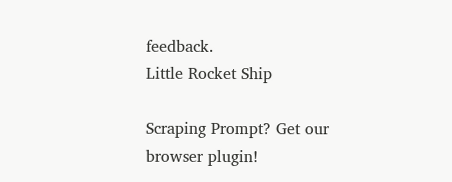feedback.
Little Rocket Ship

Scraping Prompt? Get our browser plugin!